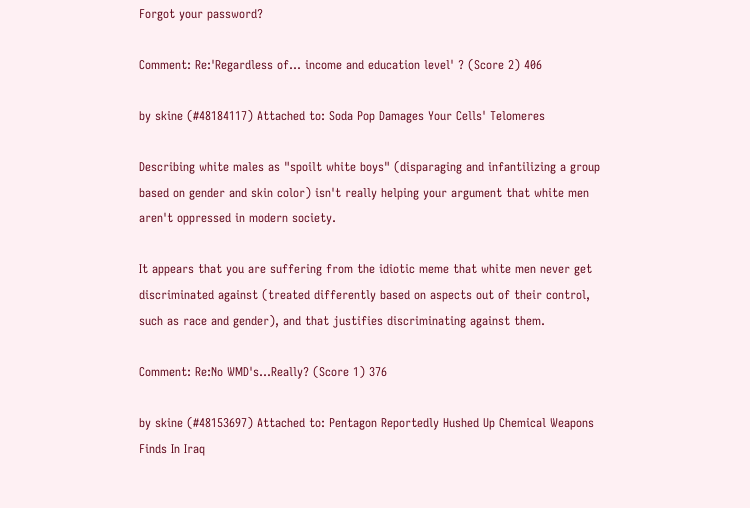Forgot your password?

Comment: Re:'Regardless of... income and education level' ? (Score 2) 406

by skine (#48184117) Attached to: Soda Pop Damages Your Cells' Telomeres

Describing white males as "spoilt white boys" (disparaging and infantilizing a group based on gender and skin color) isn't really helping your argument that white men aren't oppressed in modern society.

It appears that you are suffering from the idiotic meme that white men never get discriminated against (treated differently based on aspects out of their control, such as race and gender), and that justifies discriminating against them.

Comment: Re:No WMD's...Really? (Score 1) 376

by skine (#48153697) Attached to: Pentagon Reportedly Hushed Up Chemical Weapons Finds In Iraq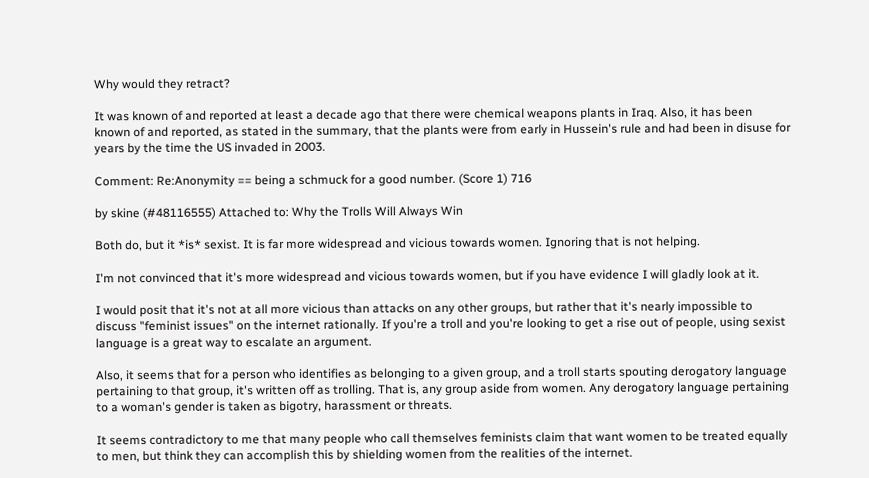Why would they retract?

It was known of and reported at least a decade ago that there were chemical weapons plants in Iraq. Also, it has been known of and reported, as stated in the summary, that the plants were from early in Hussein's rule and had been in disuse for years by the time the US invaded in 2003.

Comment: Re:Anonymity == being a schmuck for a good number. (Score 1) 716

by skine (#48116555) Attached to: Why the Trolls Will Always Win

Both do, but it *is* sexist. It is far more widespread and vicious towards women. Ignoring that is not helping.

I'm not convinced that it's more widespread and vicious towards women, but if you have evidence I will gladly look at it.

I would posit that it's not at all more vicious than attacks on any other groups, but rather that it's nearly impossible to discuss "feminist issues" on the internet rationally. If you're a troll and you're looking to get a rise out of people, using sexist language is a great way to escalate an argument.

Also, it seems that for a person who identifies as belonging to a given group, and a troll starts spouting derogatory language pertaining to that group, it's written off as trolling. That is, any group aside from women. Any derogatory language pertaining to a woman's gender is taken as bigotry, harassment or threats.

It seems contradictory to me that many people who call themselves feminists claim that want women to be treated equally to men, but think they can accomplish this by shielding women from the realities of the internet.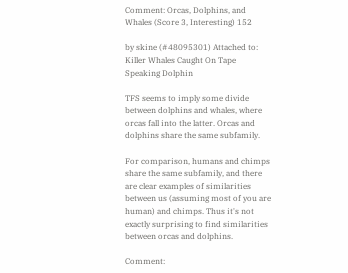Comment: Orcas, Dolphins, and Whales (Score 3, Interesting) 152

by skine (#48095301) Attached to: Killer Whales Caught On Tape Speaking Dolphin

TFS seems to imply some divide between dolphins and whales, where orcas fall into the latter. Orcas and dolphins share the same subfamily.

For comparison, humans and chimps share the same subfamily, and there are clear examples of similarities between us (assuming most of you are human) and chimps. Thus it's not exactly surprising to find similarities between orcas and dolphins.

Comment: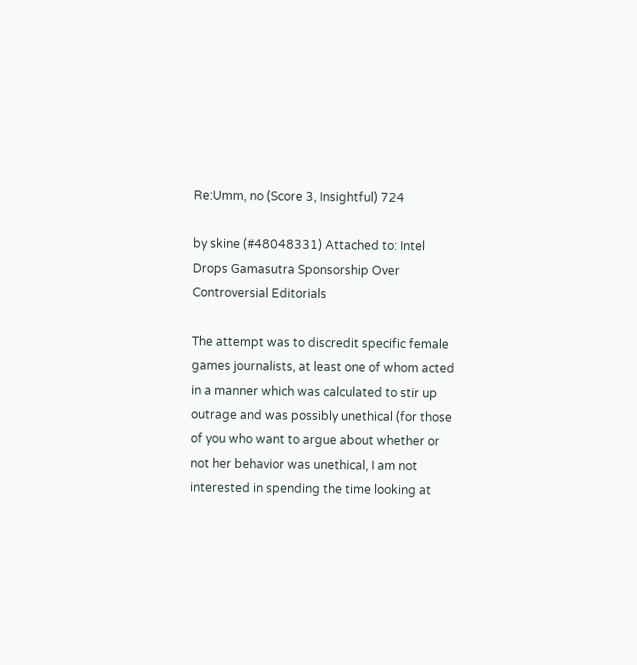Re:Umm, no (Score 3, Insightful) 724

by skine (#48048331) Attached to: Intel Drops Gamasutra Sponsorship Over Controversial Editorials

The attempt was to discredit specific female games journalists, at least one of whom acted in a manner which was calculated to stir up outrage and was possibly unethical (for those of you who want to argue about whether or not her behavior was unethical, I am not interested in spending the time looking at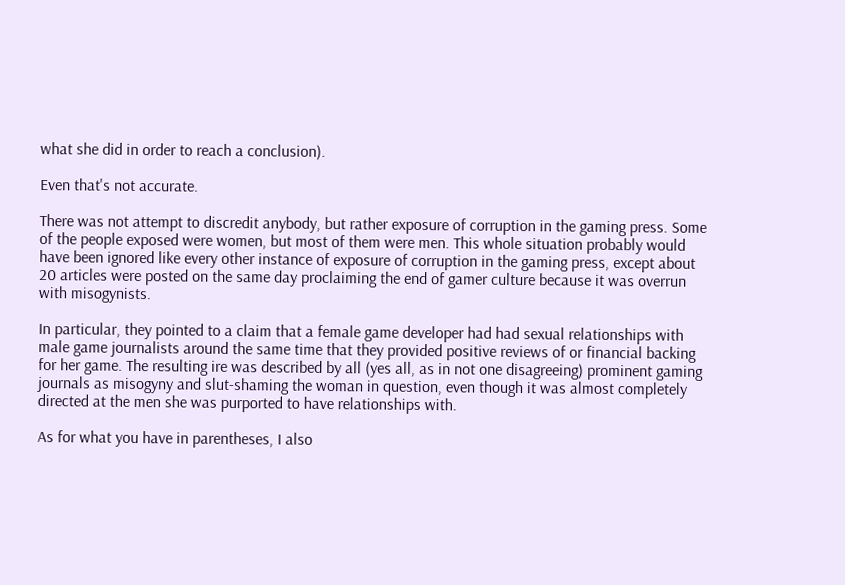what she did in order to reach a conclusion).

Even that's not accurate.

There was not attempt to discredit anybody, but rather exposure of corruption in the gaming press. Some of the people exposed were women, but most of them were men. This whole situation probably would have been ignored like every other instance of exposure of corruption in the gaming press, except about 20 articles were posted on the same day proclaiming the end of gamer culture because it was overrun with misogynists.

In particular, they pointed to a claim that a female game developer had had sexual relationships with male game journalists around the same time that they provided positive reviews of or financial backing for her game. The resulting ire was described by all (yes all, as in not one disagreeing) prominent gaming journals as misogyny and slut-shaming the woman in question, even though it was almost completely directed at the men she was purported to have relationships with.

As for what you have in parentheses, I also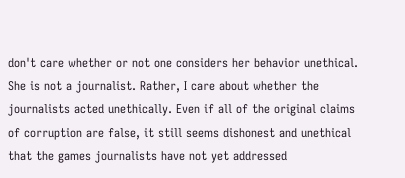don't care whether or not one considers her behavior unethical. She is not a journalist. Rather, I care about whether the journalists acted unethically. Even if all of the original claims of corruption are false, it still seems dishonest and unethical that the games journalists have not yet addressed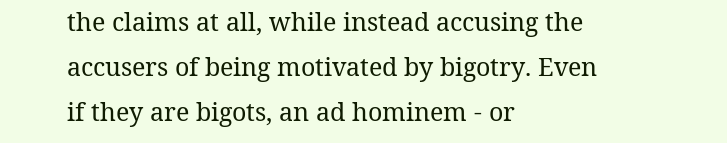the claims at all, while instead accusing the accusers of being motivated by bigotry. Even if they are bigots, an ad hominem - or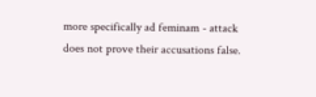more specifically ad feminam - attack does not prove their accusations false.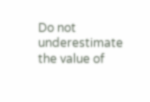Do not underestimate the value of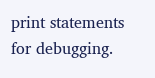print statements for debugging.